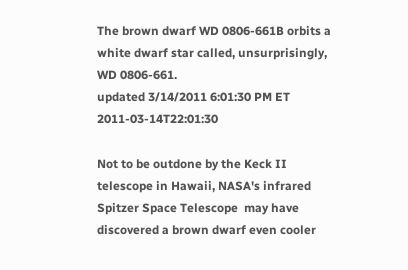The brown dwarf WD 0806-661B orbits a white dwarf star called, unsurprisingly, WD 0806-661.
updated 3/14/2011 6:01:30 PM ET 2011-03-14T22:01:30

Not to be outdone by the Keck II telescope in Hawaii, NASA's infrared Spitzer Space Telescope  may have discovered a brown dwarf even cooler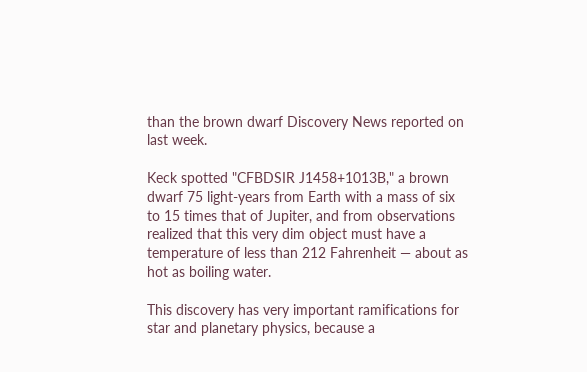than the brown dwarf Discovery News reported on last week.

Keck spotted "CFBDSIR J1458+1013B," a brown dwarf 75 light-years from Earth with a mass of six to 15 times that of Jupiter, and from observations realized that this very dim object must have a temperature of less than 212 Fahrenheit — about as hot as boiling water.

This discovery has very important ramifications for star and planetary physics, because a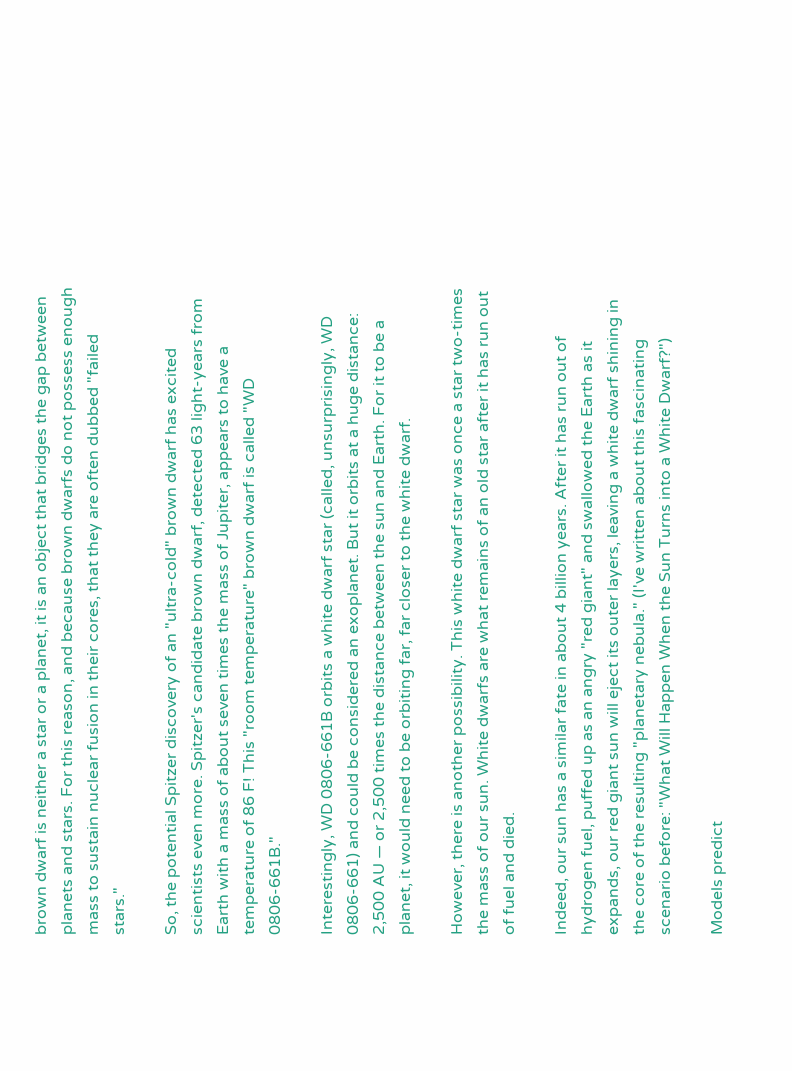brown dwarf is neither a star or a planet, it is an object that bridges the gap between planets and stars. For this reason, and because brown dwarfs do not possess enough mass to sustain nuclear fusion in their cores, that they are often dubbed "failed stars."

So, the potential Spitzer discovery of an "ultra-cold" brown dwarf has excited scientists even more. Spitzer's candidate brown dwarf, detected 63 light-years from Earth with a mass of about seven times the mass of Jupiter, appears to have a temperature of 86 F! This "room temperature" brown dwarf is called "WD 0806-661B."

Interestingly, WD 0806-661B orbits a white dwarf star (called, unsurprisingly, WD 0806-661) and could be considered an exoplanet. But it orbits at a huge distance: 2,500 AU — or 2,500 times the distance between the sun and Earth. For it to be a planet, it would need to be orbiting far, far closer to the white dwarf.

However, there is another possibility. This white dwarf star was once a star two-times the mass of our sun. White dwarfs are what remains of an old star after it has run out of fuel and died.

Indeed, our sun has a similar fate in about 4 billion years. After it has run out of hydrogen fuel, puffed up as an angry "red giant" and swallowed the Earth as it expands, our red giant sun will eject its outer layers, leaving a white dwarf shining in the core of the resulting "planetary nebula." (I've written about this fascinating scenario before: "What Will Happen When the Sun Turns into a White Dwarf?")

Models predict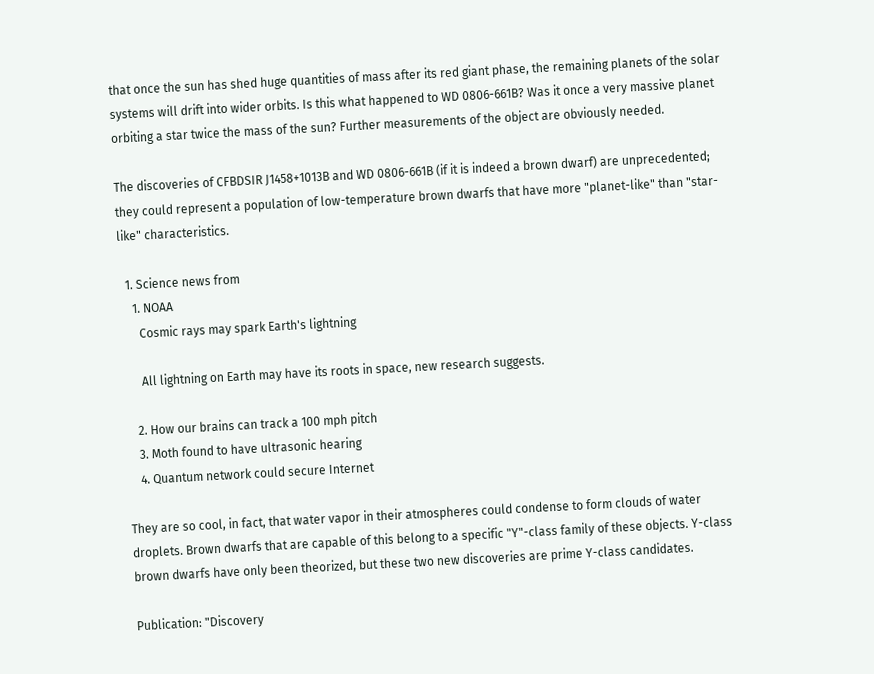that once the sun has shed huge quantities of mass after its red giant phase, the remaining planets of the solar systems will drift into wider orbits. Is this what happened to WD 0806-661B? Was it once a very massive planet orbiting a star twice the mass of the sun? Further measurements of the object are obviously needed.

The discoveries of CFBDSIR J1458+1013B and WD 0806-661B (if it is indeed a brown dwarf) are unprecedented; they could represent a population of low-temperature brown dwarfs that have more "planet-like" than "star-like" characteristics.

  1. Science news from
    1. NOAA
      Cosmic rays may spark Earth's lightning

      All lightning on Earth may have its roots in space, new research suggests.

    2. How our brains can track a 100 mph pitch
    3. Moth found to have ultrasonic hearing
    4. Quantum network could secure Internet

They are so cool, in fact, that water vapor in their atmospheres could condense to form clouds of water droplets. Brown dwarfs that are capable of this belong to a specific "Y"-class family of these objects. Y-class brown dwarfs have only been theorized, but these two new discoveries are prime Y-class candidates.

Publication: "Discovery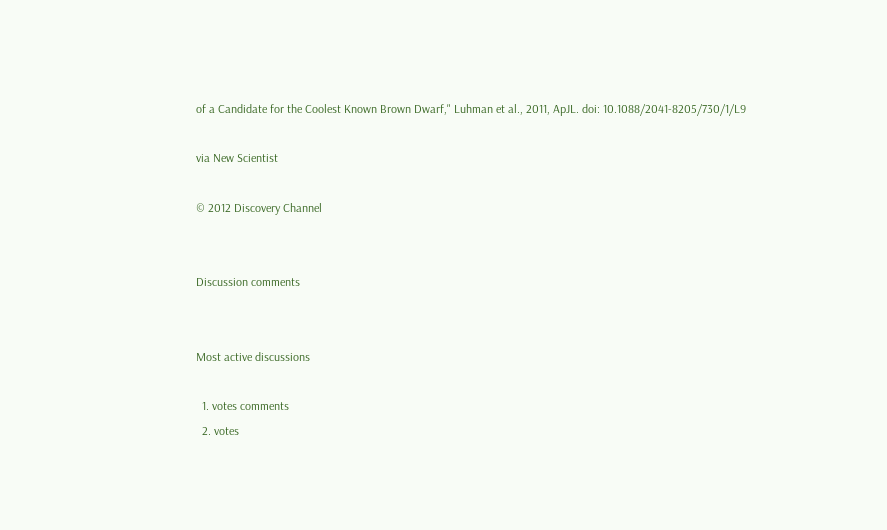of a Candidate for the Coolest Known Brown Dwarf," Luhman et al., 2011, ApJL. doi: 10.1088/2041-8205/730/1/L9

via New Scientist

© 2012 Discovery Channel


Discussion comments


Most active discussions

  1. votes comments
  2. votes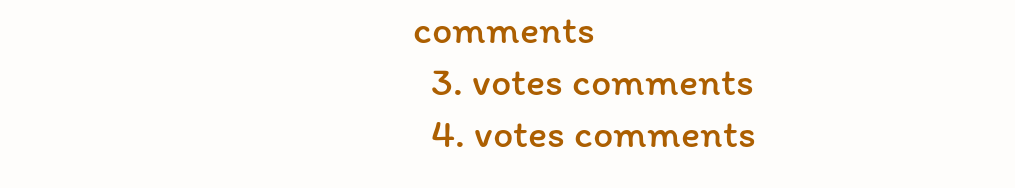comments
  3. votes comments
  4. votes comments